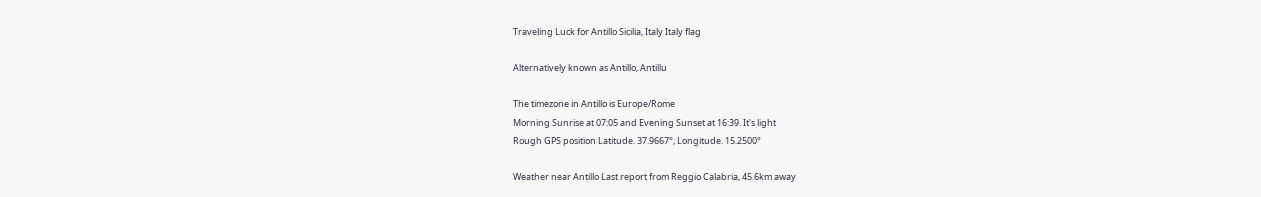Traveling Luck for Antillo Sicilia, Italy Italy flag

Alternatively known as Antillo, Antillu

The timezone in Antillo is Europe/Rome
Morning Sunrise at 07:05 and Evening Sunset at 16:39. It's light
Rough GPS position Latitude. 37.9667°, Longitude. 15.2500°

Weather near Antillo Last report from Reggio Calabria, 45.6km away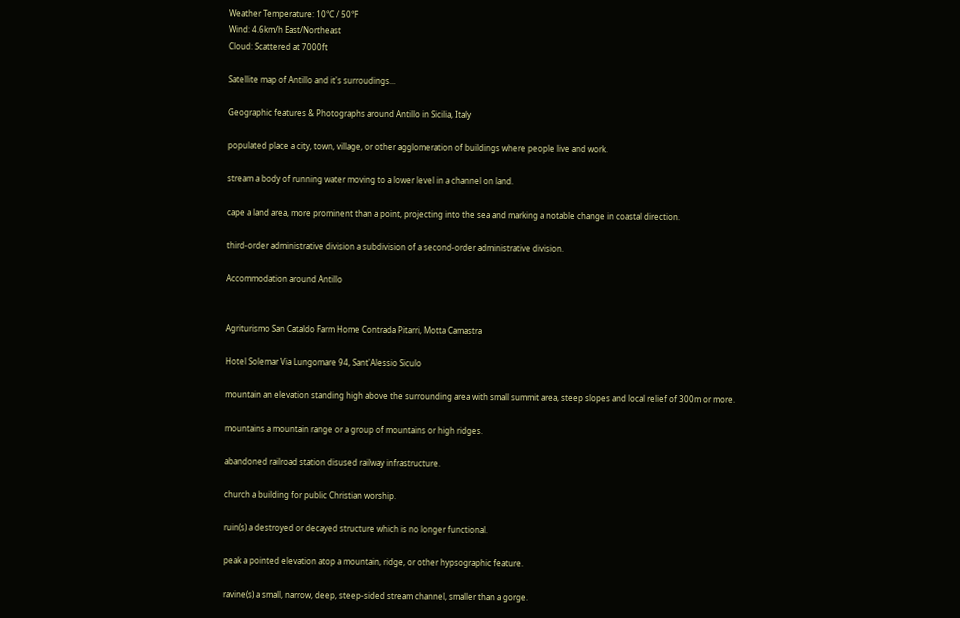Weather Temperature: 10°C / 50°F
Wind: 4.6km/h East/Northeast
Cloud: Scattered at 7000ft

Satellite map of Antillo and it's surroudings...

Geographic features & Photographs around Antillo in Sicilia, Italy

populated place a city, town, village, or other agglomeration of buildings where people live and work.

stream a body of running water moving to a lower level in a channel on land.

cape a land area, more prominent than a point, projecting into the sea and marking a notable change in coastal direction.

third-order administrative division a subdivision of a second-order administrative division.

Accommodation around Antillo


Agriturismo San Cataldo Farm Home Contrada Pitarri, Motta Camastra

Hotel Solemar Via Lungomare 94, Sant'Alessio Siculo

mountain an elevation standing high above the surrounding area with small summit area, steep slopes and local relief of 300m or more.

mountains a mountain range or a group of mountains or high ridges.

abandoned railroad station disused railway infrastructure.

church a building for public Christian worship.

ruin(s) a destroyed or decayed structure which is no longer functional.

peak a pointed elevation atop a mountain, ridge, or other hypsographic feature.

ravine(s) a small, narrow, deep, steep-sided stream channel, smaller than a gorge.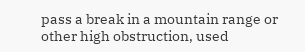pass a break in a mountain range or other high obstruction, used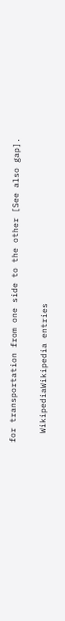for transportation from one side to the other [See also gap].

  WikipediaWikipedia entries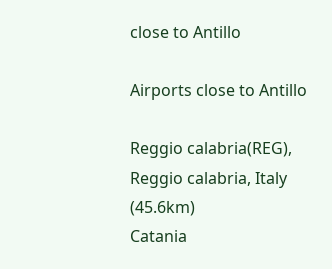close to Antillo

Airports close to Antillo

Reggio calabria(REG), Reggio calabria, Italy (45.6km)
Catania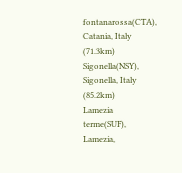fontanarossa(CTA), Catania, Italy (71.3km)
Sigonella(NSY), Sigonella, Italy (85.2km)
Lamezia terme(SUF), Lamezia,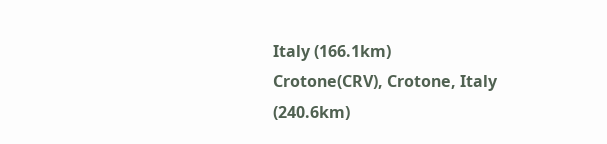Italy (166.1km)
Crotone(CRV), Crotone, Italy (240.6km)